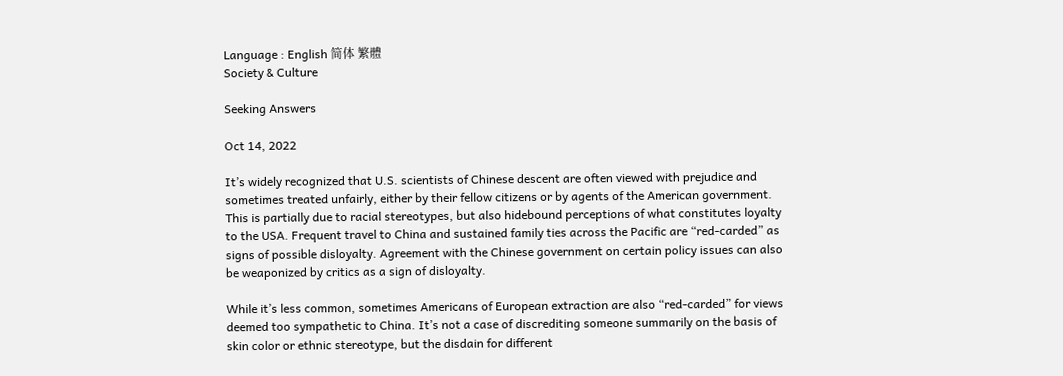Language : English 简体 繁體
Society & Culture

Seeking Answers

Oct 14, 2022

It’s widely recognized that U.S. scientists of Chinese descent are often viewed with prejudice and sometimes treated unfairly, either by their fellow citizens or by agents of the American government. This is partially due to racial stereotypes, but also hidebound perceptions of what constitutes loyalty to the USA. Frequent travel to China and sustained family ties across the Pacific are “red-carded” as signs of possible disloyalty. Agreement with the Chinese government on certain policy issues can also be weaponized by critics as a sign of disloyalty.

While it’s less common, sometimes Americans of European extraction are also “red-carded” for views deemed too sympathetic to China. It’s not a case of discrediting someone summarily on the basis of skin color or ethnic stereotype, but the disdain for different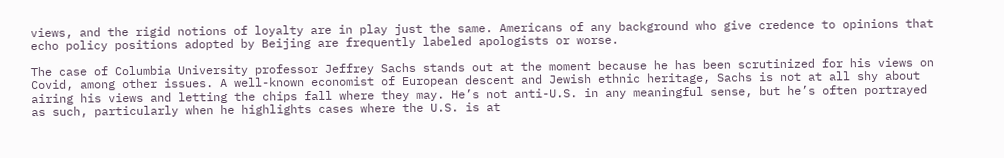views, and the rigid notions of loyalty are in play just the same. Americans of any background who give credence to opinions that echo policy positions adopted by Beijing are frequently labeled apologists or worse.

The case of Columbia University professor Jeffrey Sachs stands out at the moment because he has been scrutinized for his views on Covid, among other issues. A well-known economist of European descent and Jewish ethnic heritage, Sachs is not at all shy about airing his views and letting the chips fall where they may. He’s not anti-U.S. in any meaningful sense, but he’s often portrayed as such, particularly when he highlights cases where the U.S. is at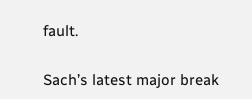fault.

Sach’s latest major break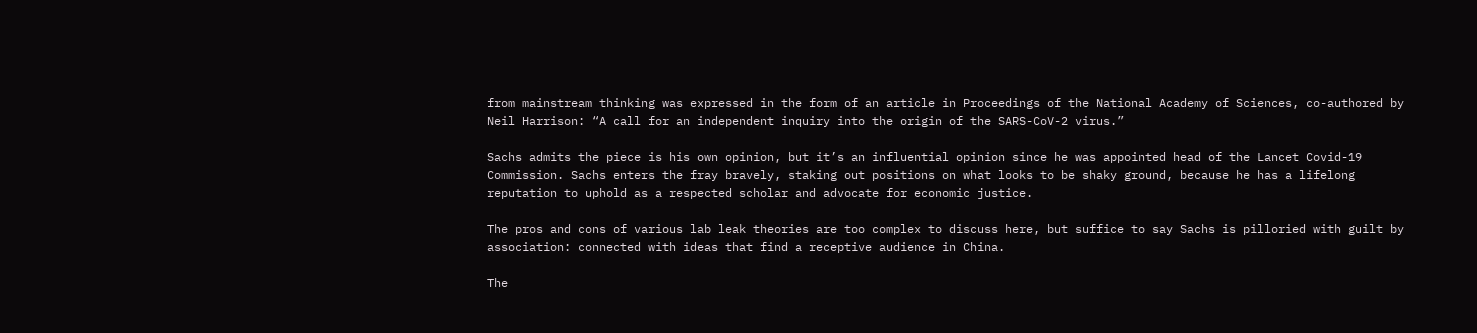from mainstream thinking was expressed in the form of an article in Proceedings of the National Academy of Sciences, co-authored by Neil Harrison: “A call for an independent inquiry into the origin of the SARS-CoV-2 virus.”

Sachs admits the piece is his own opinion, but it’s an influential opinion since he was appointed head of the Lancet Covid-19 Commission. Sachs enters the fray bravely, staking out positions on what looks to be shaky ground, because he has a lifelong reputation to uphold as a respected scholar and advocate for economic justice.

The pros and cons of various lab leak theories are too complex to discuss here, but suffice to say Sachs is pilloried with guilt by association: connected with ideas that find a receptive audience in China.

The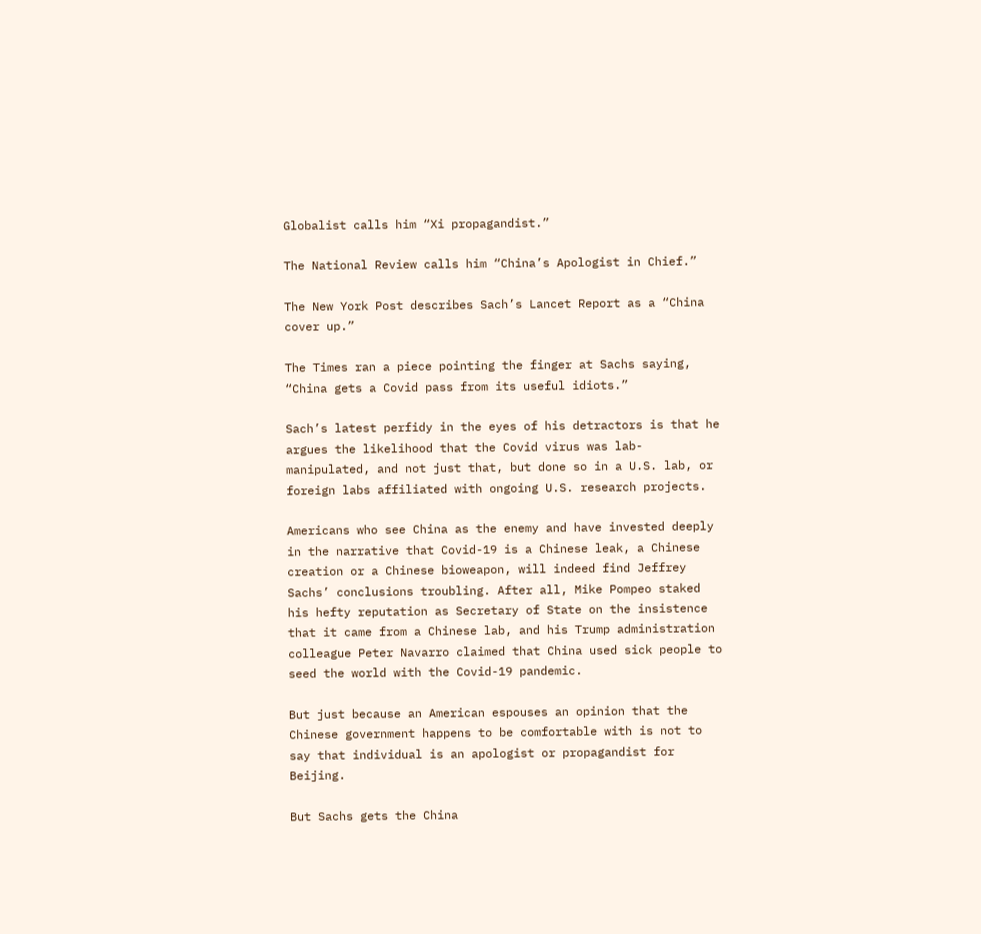Globalist calls him “Xi propagandist.”

The National Review calls him “China’s Apologist in Chief.”

The New York Post describes Sach’s Lancet Report as a “China cover up.”

The Times ran a piece pointing the finger at Sachs saying, “China gets a Covid pass from its useful idiots.”

Sach’s latest perfidy in the eyes of his detractors is that he argues the likelihood that the Covid virus was lab-manipulated, and not just that, but done so in a U.S. lab, or foreign labs affiliated with ongoing U.S. research projects.

Americans who see China as the enemy and have invested deeply in the narrative that Covid-19 is a Chinese leak, a Chinese creation or a Chinese bioweapon, will indeed find Jeffrey Sachs’ conclusions troubling. After all, Mike Pompeo staked his hefty reputation as Secretary of State on the insistence that it came from a Chinese lab, and his Trump administration colleague Peter Navarro claimed that China used sick people to seed the world with the Covid-19 pandemic.

But just because an American espouses an opinion that the Chinese government happens to be comfortable with is not to say that individual is an apologist or propagandist for Beijing.

But Sachs gets the China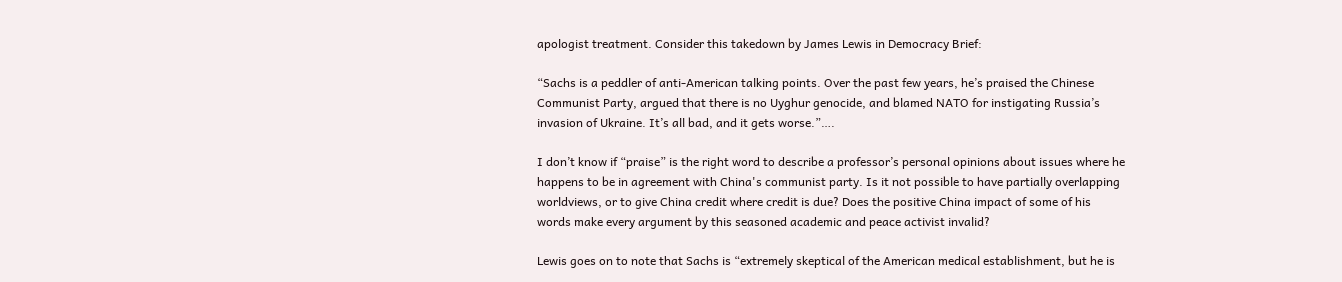apologist treatment. Consider this takedown by James Lewis in Democracy Brief:

“Sachs is a peddler of anti-American talking points. Over the past few years, he’s praised the Chinese Communist Party, argued that there is no Uyghur genocide, and blamed NATO for instigating Russia’s invasion of Ukraine. It’s all bad, and it gets worse.”….

I don’t know if “praise” is the right word to describe a professor’s personal opinions about issues where he happens to be in agreement with China's communist party. Is it not possible to have partially overlapping worldviews, or to give China credit where credit is due? Does the positive China impact of some of his words make every argument by this seasoned academic and peace activist invalid?

Lewis goes on to note that Sachs is “extremely skeptical of the American medical establishment, but he is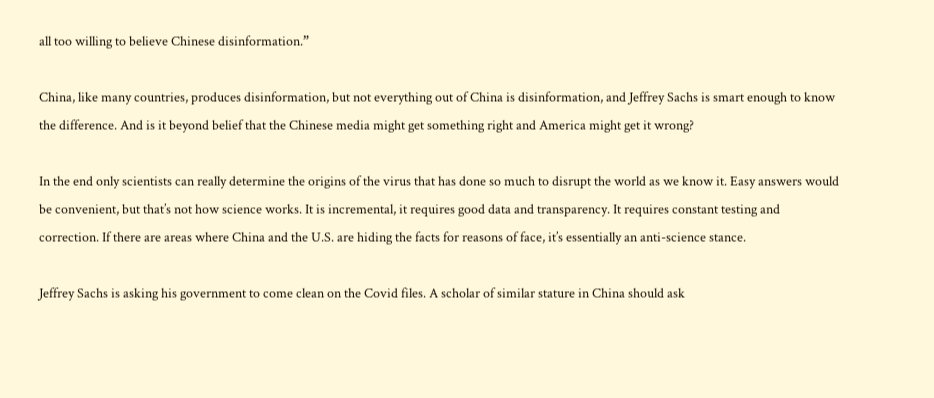all too willing to believe Chinese disinformation.”

China, like many countries, produces disinformation, but not everything out of China is disinformation, and Jeffrey Sachs is smart enough to know the difference. And is it beyond belief that the Chinese media might get something right and America might get it wrong?

In the end only scientists can really determine the origins of the virus that has done so much to disrupt the world as we know it. Easy answers would be convenient, but that’s not how science works. It is incremental, it requires good data and transparency. It requires constant testing and correction. If there are areas where China and the U.S. are hiding the facts for reasons of face, it’s essentially an anti-science stance.

Jeffrey Sachs is asking his government to come clean on the Covid files. A scholar of similar stature in China should ask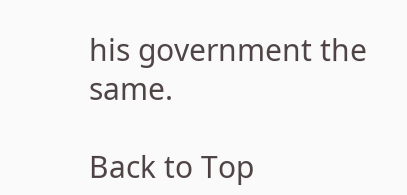his government the same.

Back to Top